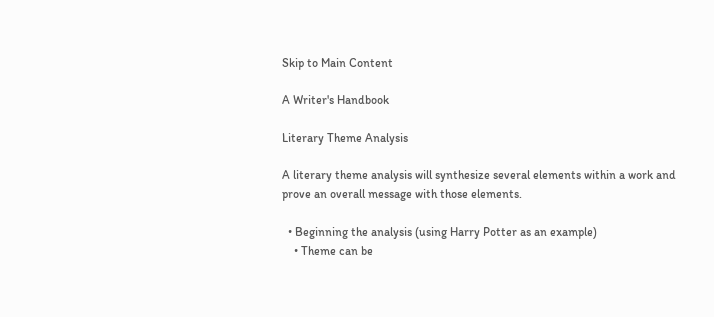Skip to Main Content

A Writer's Handbook

Literary Theme Analysis

A literary theme analysis will synthesize several elements within a work and prove an overall message with those elements.

  • Beginning the analysis (using Harry Potter as an example)
    • Theme can be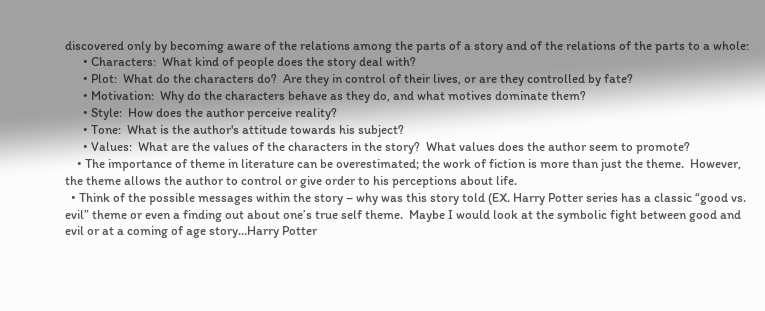discovered only by becoming aware of the relations among the parts of a story and of the relations of the parts to a whole:
      • Characters:  What kind of people does the story deal with?
      • Plot:  What do the characters do?  Are they in control of their lives, or are they controlled by fate?
      • Motivation:  Why do the characters behave as they do, and what motives dominate them?
      • Style:  How does the author perceive reality?
      • Tone:  What is the author's attitude towards his subject?
      • Values:  What are the values of the characters in the story?  What values does the author seem to promote?
    • The importance of theme in literature can be overestimated; the work of fiction is more than just the theme.  However, the theme allows the author to control or give order to his perceptions about life.
  • Think of the possible messages within the story – why was this story told (EX. Harry Potter series has a classic “good vs. evil” theme or even a finding out about one’s true self theme.  Maybe I would look at the symbolic fight between good and evil or at a coming of age story…Harry Potter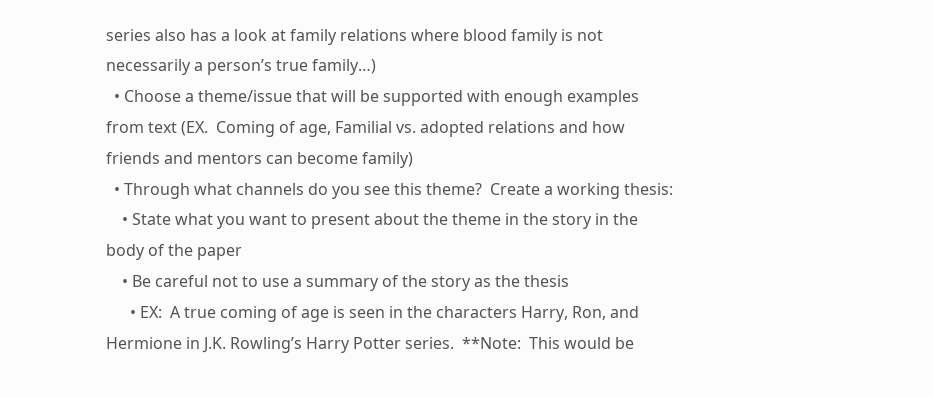series also has a look at family relations where blood family is not necessarily a person’s true family…)
  • Choose a theme/issue that will be supported with enough examples from text (EX.  Coming of age, Familial vs. adopted relations and how friends and mentors can become family)
  • Through what channels do you see this theme?  Create a working thesis:
    • State what you want to present about the theme in the story in the body of the paper
    • Be careful not to use a summary of the story as the thesis
      • EX:  A true coming of age is seen in the characters Harry, Ron, and Hermione in J.K. Rowling’s Harry Potter series.  **Note:  This would be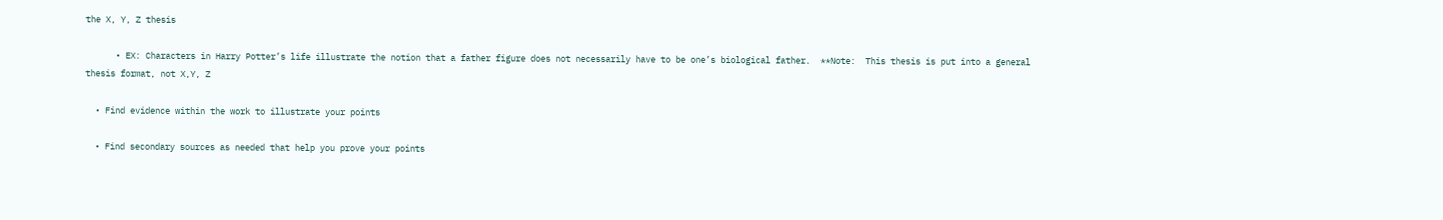the X, Y, Z thesis

      • EX: Characters in Harry Potter’s life illustrate the notion that a father figure does not necessarily have to be one’s biological father.  **Note:  This thesis is put into a general thesis format, not X,Y, Z

  • Find evidence within the work to illustrate your points

  • Find secondary sources as needed that help you prove your points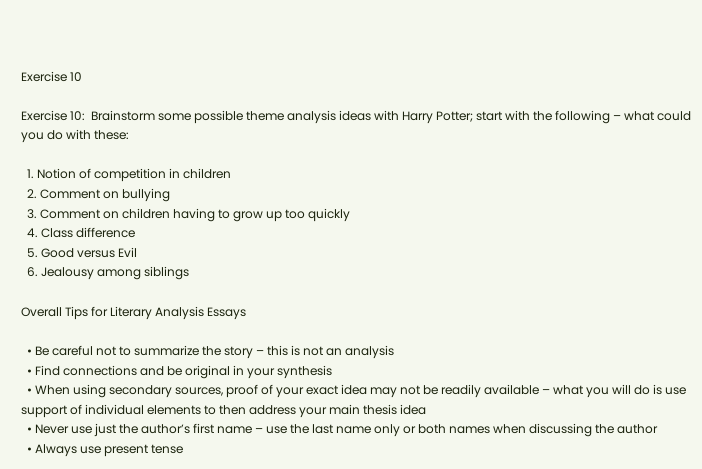Exercise 10

Exercise 10:  Brainstorm some possible theme analysis ideas with Harry Potter; start with the following – what could you do with these:

  1. Notion of competition in children
  2. Comment on bullying
  3. Comment on children having to grow up too quickly
  4. Class difference
  5. Good versus Evil
  6. Jealousy among siblings

Overall Tips for Literary Analysis Essays

  • Be careful not to summarize the story – this is not an analysis
  • Find connections and be original in your synthesis
  • When using secondary sources, proof of your exact idea may not be readily available – what you will do is use support of individual elements to then address your main thesis idea
  • Never use just the author’s first name – use the last name only or both names when discussing the author
  • Always use present tense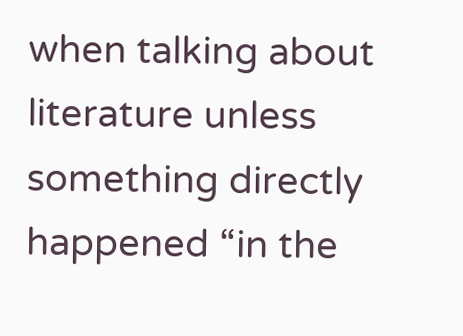when talking about literature unless something directly happened “in the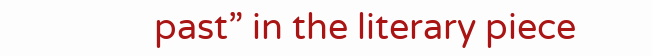past” in the literary piece